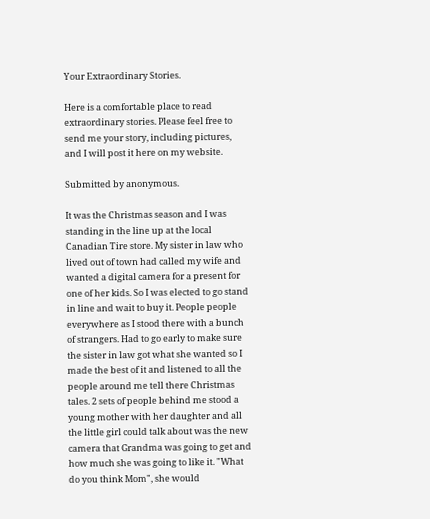Your Extraordinary Stories.

Here is a comfortable place to read extraordinary stories. Please feel free to send me your story, including pictures, and I will post it here on my website.

Submitted by anonymous.

It was the Christmas season and I was standing in the line up at the local Canadian Tire store. My sister in law who lived out of town had called my wife and wanted a digital camera for a present for one of her kids. So I was elected to go stand in line and wait to buy it. People people everywhere as I stood there with a bunch of strangers. Had to go early to make sure the sister in law got what she wanted so I made the best of it and listened to all the people around me tell there Christmas tales. 2 sets of people behind me stood a young mother with her daughter and all the little girl could talk about was the new camera that Grandma was going to get and how much she was going to like it. "What do you think Mom", she would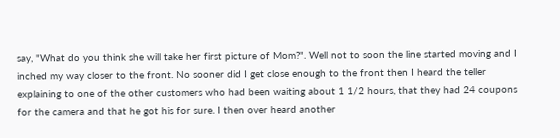say, "What do you think she will take her first picture of Mom?". Well not to soon the line started moving and I inched my way closer to the front. No sooner did I get close enough to the front then I heard the teller explaining to one of the other customers who had been waiting about 1 1/2 hours, that they had 24 coupons for the camera and that he got his for sure. I then over heard another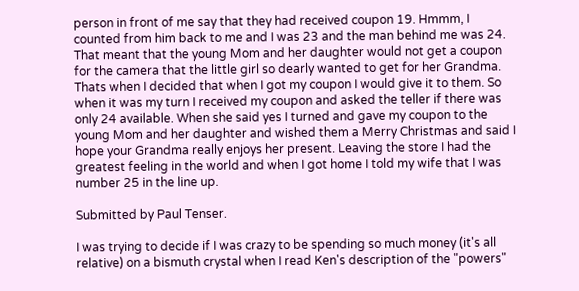person in front of me say that they had received coupon 19. Hmmm, I counted from him back to me and I was 23 and the man behind me was 24. That meant that the young Mom and her daughter would not get a coupon for the camera that the little girl so dearly wanted to get for her Grandma. Thats when I decided that when I got my coupon I would give it to them. So when it was my turn I received my coupon and asked the teller if there was only 24 available. When she said yes I turned and gave my coupon to the young Mom and her daughter and wished them a Merry Christmas and said I hope your Grandma really enjoys her present. Leaving the store I had the greatest feeling in the world and when I got home I told my wife that I was number 25 in the line up.

Submitted by Paul Tenser.

I was trying to decide if I was crazy to be spending so much money (it's all relative) on a bismuth crystal when I read Ken's description of the "powers"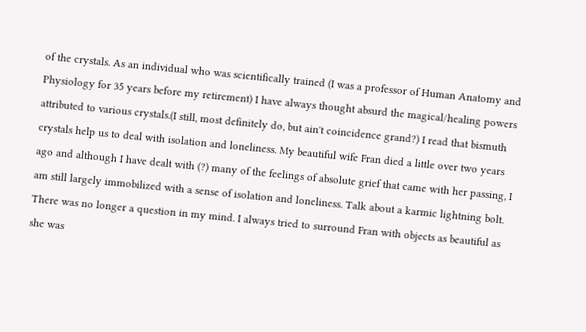of the crystals. As an individual who was scientifically trained (I was a professor of Human Anatomy and Physiology for 35 years before my retirement) I have always thought absurd the magical/healing powers attributed to various crystals.(I still, most definitely do, but ain't coincidence grand?) I read that bismuth crystals help us to deal with isolation and loneliness. My beautiful wife Fran died a little over two years ago and although I have dealt with (?) many of the feelings of absolute grief that came with her passing, I am still largely immobilized with a sense of isolation and loneliness. Talk about a karmic lightning bolt. There was no longer a question in my mind. I always tried to surround Fran with objects as beautiful as she was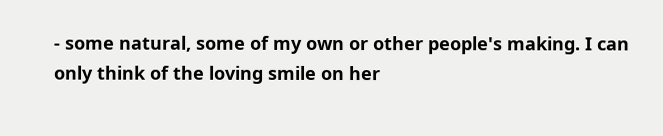- some natural, some of my own or other people's making. I can only think of the loving smile on her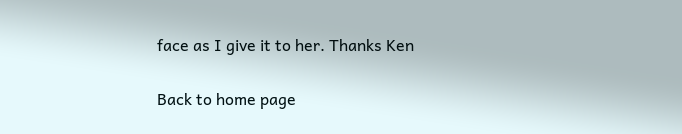face as I give it to her. Thanks Ken

Back to home page